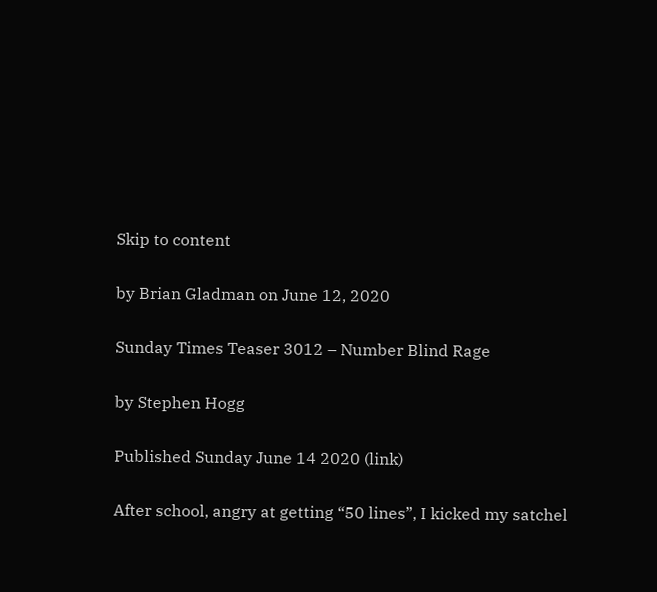Skip to content

by Brian Gladman on June 12, 2020

Sunday Times Teaser 3012 – Number Blind Rage

by Stephen Hogg

Published Sunday June 14 2020 (link)

After school, angry at getting “50 lines”, I kicked my satchel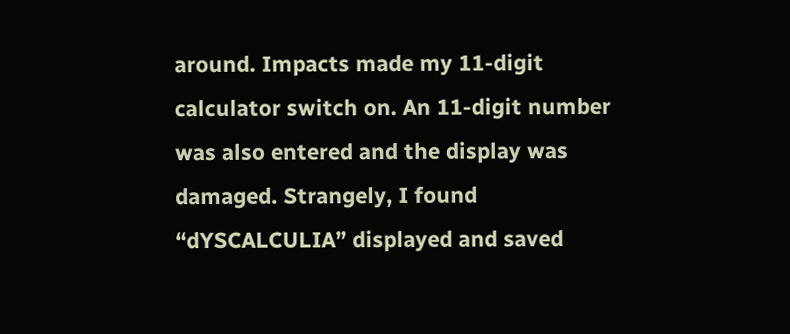around. Impacts made my 11-digit calculator switch on. An 11-digit number was also entered and the display was damaged. Strangely, I found “dYSCALCULIA” displayed and saved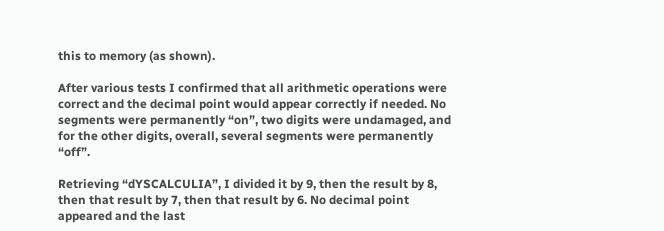this to memory (as shown).

After various tests I confirmed that all arithmetic operations were correct and the decimal point would appear correctly if needed. No segments were permanently “on”, two digits were undamaged, and for the other digits, overall, several segments were permanently “off”.

Retrieving “dYSCALCULIA”, I divided it by 9, then the result by 8, then that result by 7, then that result by 6. No decimal point appeared and the last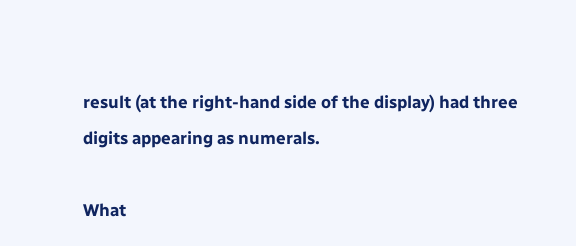result (at the right-hand side of the display) had three digits appearing as numerals.

What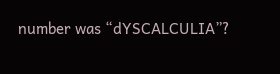number was “dYSCALCULIA”?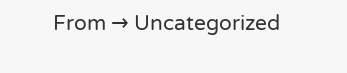From → Uncategorized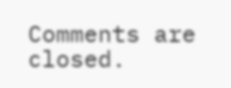Comments are closed.